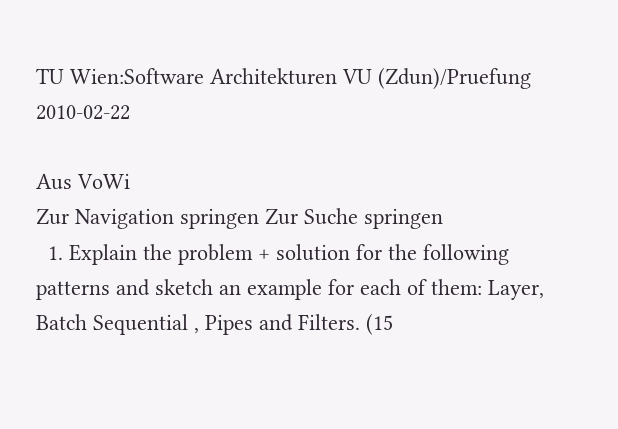TU Wien:Software Architekturen VU (Zdun)/Pruefung 2010-02-22

Aus VoWi
Zur Navigation springen Zur Suche springen
  1. Explain the problem + solution for the following patterns and sketch an example for each of them: Layer, Batch Sequential , Pipes and Filters. (15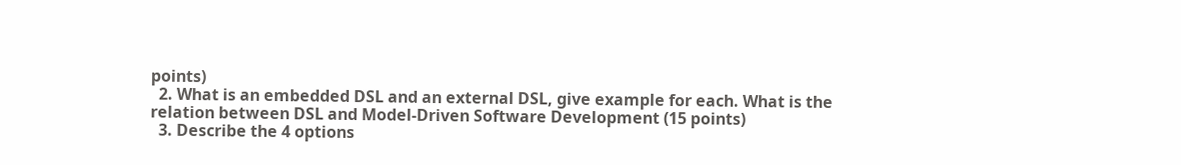points)
  2. What is an embedded DSL and an external DSL, give example for each. What is the relation between DSL and Model-Driven Software Development (15 points)
  3. Describe the 4 options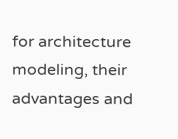for architecture modeling, their advantages and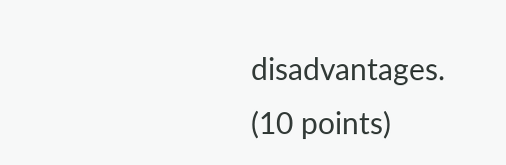disadvantages. (10 points)